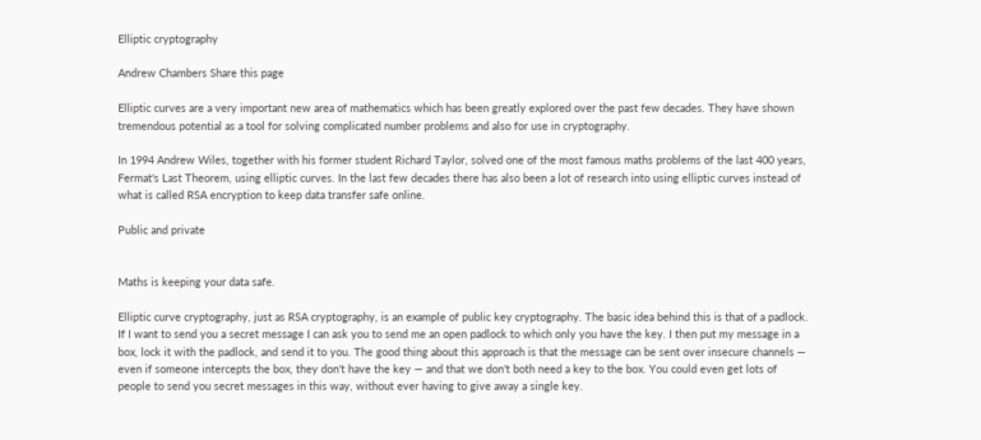Elliptic cryptography

Andrew Chambers Share this page

Elliptic curves are a very important new area of mathematics which has been greatly explored over the past few decades. They have shown tremendous potential as a tool for solving complicated number problems and also for use in cryptography.

In 1994 Andrew Wiles, together with his former student Richard Taylor, solved one of the most famous maths problems of the last 400 years, Fermat's Last Theorem, using elliptic curves. In the last few decades there has also been a lot of research into using elliptic curves instead of what is called RSA encryption to keep data transfer safe online.

Public and private


Maths is keeping your data safe.

Elliptic curve cryptography, just as RSA cryptography, is an example of public key cryptography. The basic idea behind this is that of a padlock. If I want to send you a secret message I can ask you to send me an open padlock to which only you have the key. I then put my message in a box, lock it with the padlock, and send it to you. The good thing about this approach is that the message can be sent over insecure channels — even if someone intercepts the box, they don't have the key — and that we don't both need a key to the box. You could even get lots of people to send you secret messages in this way, without ever having to give away a single key.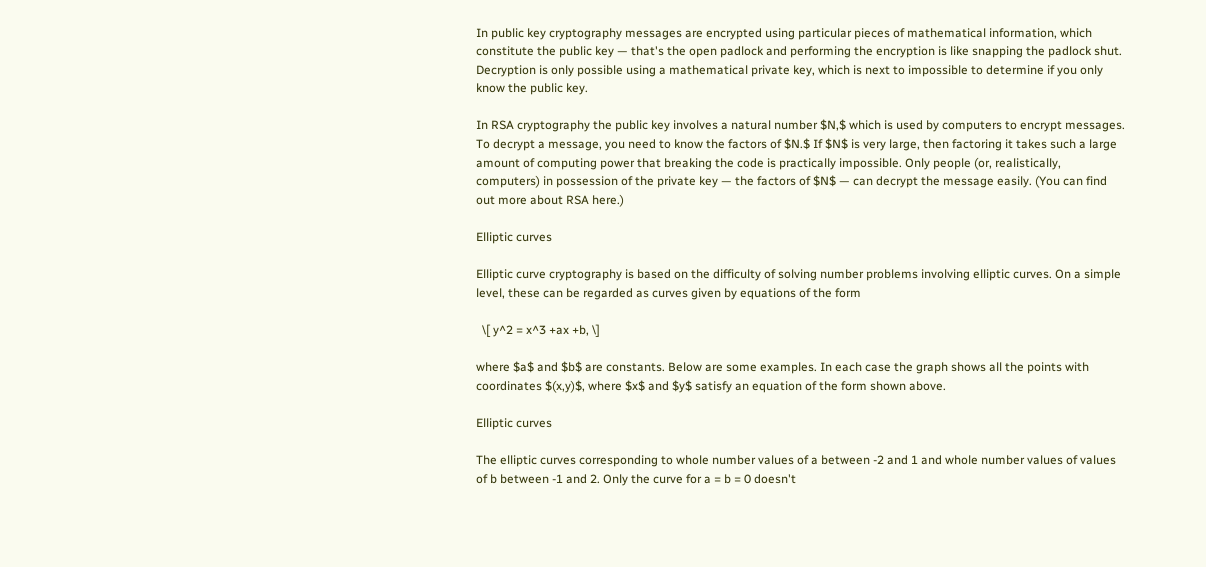In public key cryptography messages are encrypted using particular pieces of mathematical information, which constitute the public key — that's the open padlock and performing the encryption is like snapping the padlock shut. Decryption is only possible using a mathematical private key, which is next to impossible to determine if you only know the public key.

In RSA cryptography the public key involves a natural number $N,$ which is used by computers to encrypt messages. To decrypt a message, you need to know the factors of $N.$ If $N$ is very large, then factoring it takes such a large amount of computing power that breaking the code is practically impossible. Only people (or, realistically, computers) in possession of the private key — the factors of $N$ — can decrypt the message easily. (You can find out more about RSA here.)

Elliptic curves

Elliptic curve cryptography is based on the difficulty of solving number problems involving elliptic curves. On a simple level, these can be regarded as curves given by equations of the form

  \[ y^2 = x^3 +ax +b, \]

where $a$ and $b$ are constants. Below are some examples. In each case the graph shows all the points with coordinates $(x,y)$, where $x$ and $y$ satisfy an equation of the form shown above.

Elliptic curves

The elliptic curves corresponding to whole number values of a between -2 and 1 and whole number values of values of b between -1 and 2. Only the curve for a = b = 0 doesn't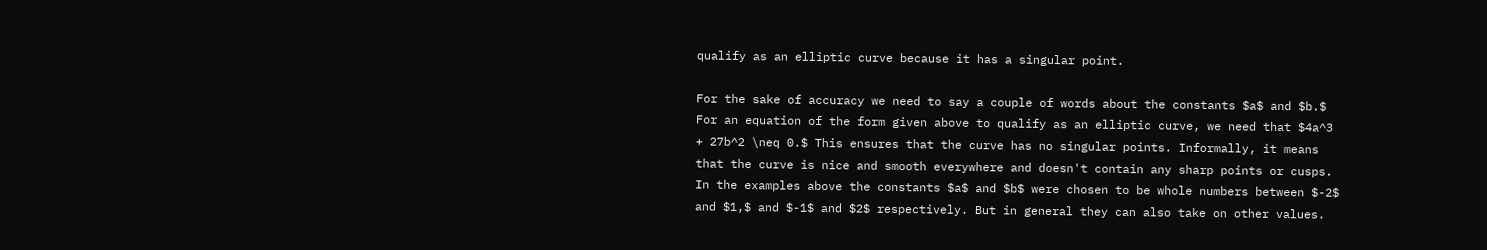qualify as an elliptic curve because it has a singular point.

For the sake of accuracy we need to say a couple of words about the constants $a$ and $b.$ For an equation of the form given above to qualify as an elliptic curve, we need that $4a^3 + 27b^2 \neq 0.$ This ensures that the curve has no singular points. Informally, it means that the curve is nice and smooth everywhere and doesn't contain any sharp points or cusps. In the examples above the constants $a$ and $b$ were chosen to be whole numbers between $-2$ and $1,$ and $-1$ and $2$ respectively. But in general they can also take on other values.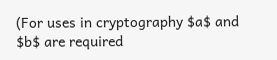(For uses in cryptography $a$ and $b$ are required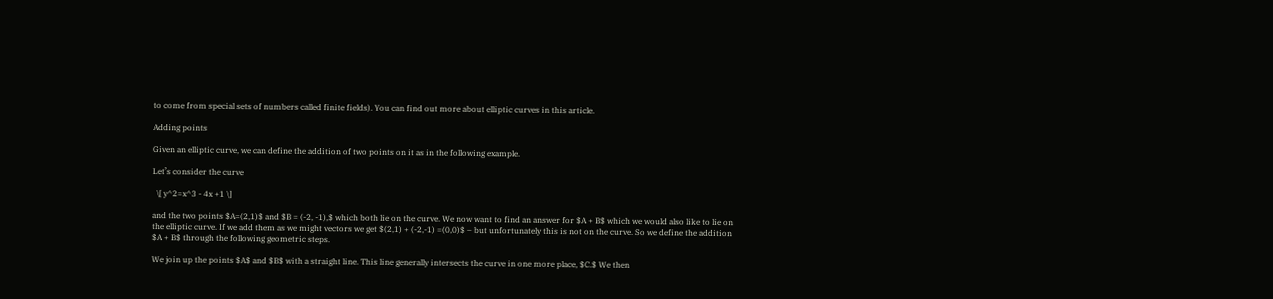to come from special sets of numbers called finite fields). You can find out more about elliptic curves in this article.

Adding points

Given an elliptic curve, we can define the addition of two points on it as in the following example.

Let’s consider the curve

  \[ y^2=x^3 - 4x +1 \]

and the two points $A=(2,1)$ and $B = (-2, -1),$ which both lie on the curve. We now want to find an answer for $A + B$ which we would also like to lie on the elliptic curve. If we add them as we might vectors we get $(2,1) + (-2,-1) =(0,0)$ – but unfortunately this is not on the curve. So we define the addition $A + B$ through the following geometric steps.

We join up the points $A$ and $B$ with a straight line. This line generally intersects the curve in one more place, $C.$ We then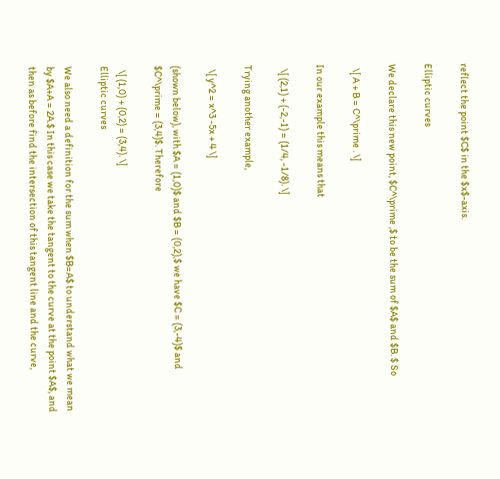reflect the point $C$ in the $x$-axis.

Elliptic curves

We declare this new point, $C^\prime ,$ to be the sum of $A$ and $B. $ So

  \[ A + B = C^\prime . \]

In our example this means that

  \[ (2,1) + (-2,-1) = (1/4, -1/8). \]

Trying another example,

  \[ y^2 = x^3 -5x + 4 \]

(shown below), with $A = (1,0)$ and $B = (0,2),$ we have $C = (3,-4)$ and $C^\prime = (3,4)$. Therefore

  \[ (1,0) + (0,2) = (3,4). \]
Elliptic curves

We also need a definition for the sum when $B=A$ to understand what we mean by $A+A = 2A.$ In this case we take the tangent to the curve at the point $A$, and then as before find the intersection of this tangent line and the curve,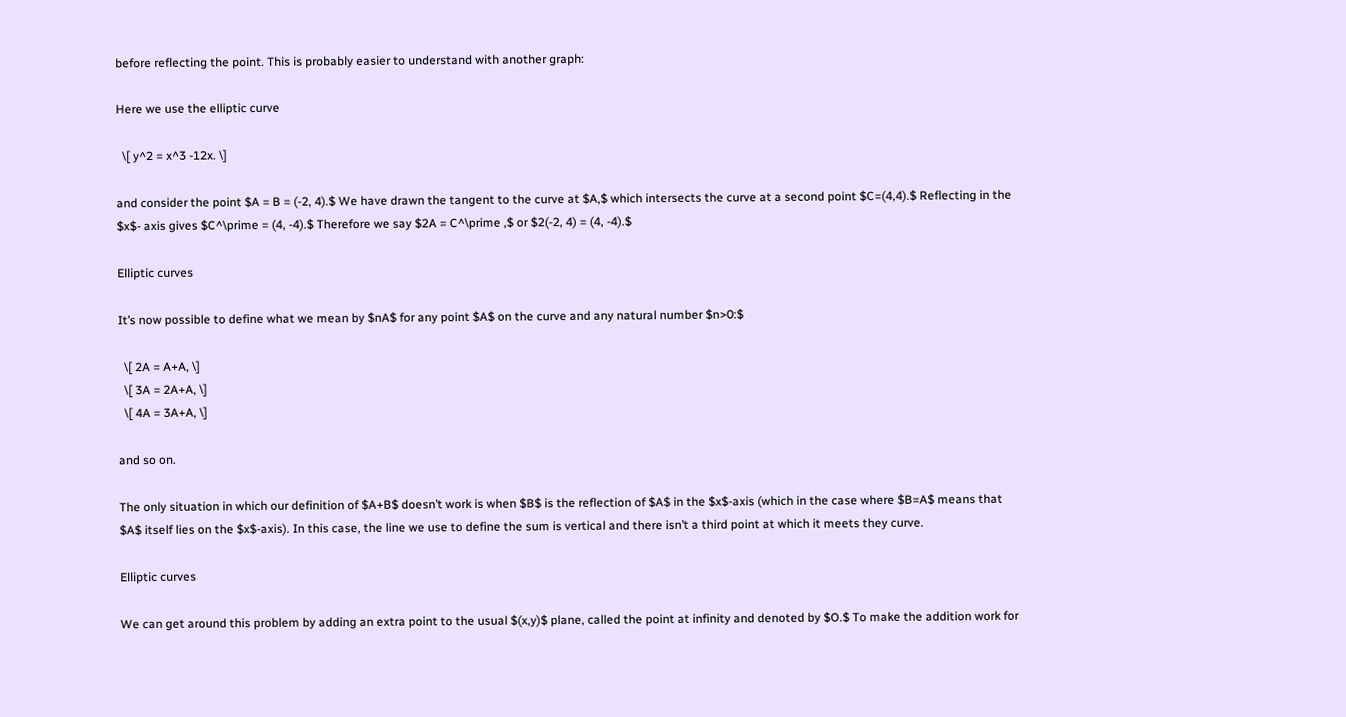before reflecting the point. This is probably easier to understand with another graph:

Here we use the elliptic curve

  \[ y^2 = x^3 -12x. \]

and consider the point $A = B = (-2, 4).$ We have drawn the tangent to the curve at $A,$ which intersects the curve at a second point $C=(4,4).$ Reflecting in the $x$- axis gives $C^\prime = (4, -4).$ Therefore we say $2A = C^\prime ,$ or $2(-2, 4) = (4, -4).$

Elliptic curves

It’s now possible to define what we mean by $nA$ for any point $A$ on the curve and any natural number $n>0:$

  \[ 2A = A+A, \]
  \[ 3A = 2A+A, \]
  \[ 4A = 3A+A, \]

and so on.

The only situation in which our definition of $A+B$ doesn’t work is when $B$ is the reflection of $A$ in the $x$-axis (which in the case where $B=A$ means that $A$ itself lies on the $x$-axis). In this case, the line we use to define the sum is vertical and there isn’t a third point at which it meets they curve.

Elliptic curves

We can get around this problem by adding an extra point to the usual $(x,y)$ plane, called the point at infinity and denoted by $O.$ To make the addition work for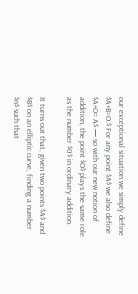our exceptional situation we simply define $A+B=O.$ For any point $A$ we also define $A+O= A$ — so with our new notion of addition, the point $O$ plays the same role as the number $0$ in ordinary addition.

It turns out that, given two points $A$ and $B$ on an elliptic curve, finding a number $n$ such that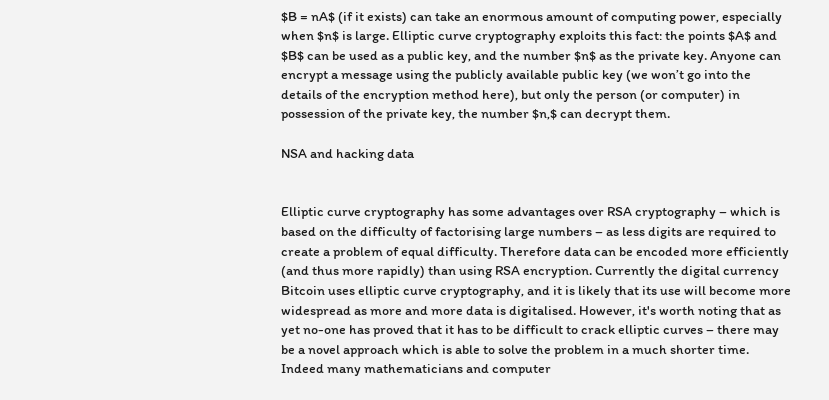$B = nA$ (if it exists) can take an enormous amount of computing power, especially when $n$ is large. Elliptic curve cryptography exploits this fact: the points $A$ and $B$ can be used as a public key, and the number $n$ as the private key. Anyone can encrypt a message using the publicly available public key (we won’t go into the details of the encryption method here), but only the person (or computer) in possession of the private key, the number $n,$ can decrypt them.

NSA and hacking data


Elliptic curve cryptography has some advantages over RSA cryptography – which is based on the difficulty of factorising large numbers – as less digits are required to create a problem of equal difficulty. Therefore data can be encoded more efficiently (and thus more rapidly) than using RSA encryption. Currently the digital currency Bitcoin uses elliptic curve cryptography, and it is likely that its use will become more widespread as more and more data is digitalised. However, it's worth noting that as yet no-one has proved that it has to be difficult to crack elliptic curves – there may be a novel approach which is able to solve the problem in a much shorter time. Indeed many mathematicians and computer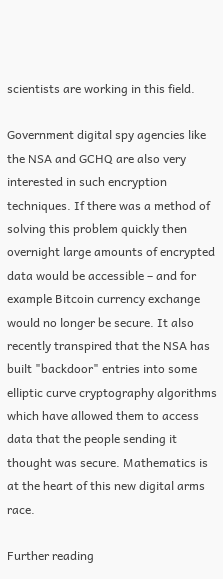scientists are working in this field.

Government digital spy agencies like the NSA and GCHQ are also very interested in such encryption techniques. If there was a method of solving this problem quickly then overnight large amounts of encrypted data would be accessible – and for example Bitcoin currency exchange would no longer be secure. It also recently transpired that the NSA has built "backdoor" entries into some elliptic curve cryptography algorithms which have allowed them to access data that the people sending it thought was secure. Mathematics is at the heart of this new digital arms race.

Further reading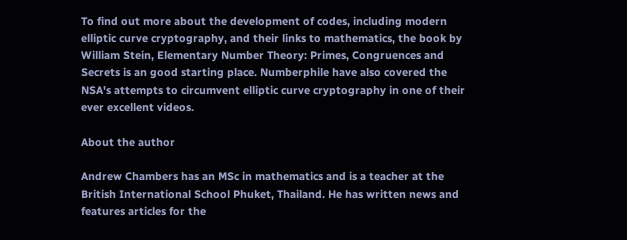To find out more about the development of codes, including modern elliptic curve cryptography, and their links to mathematics, the book by William Stein, Elementary Number Theory: Primes, Congruences and Secrets is an good starting place. Numberphile have also covered the NSA's attempts to circumvent elliptic curve cryptography in one of their ever excellent videos.

About the author

Andrew Chambers has an MSc in mathematics and is a teacher at the British International School Phuket, Thailand. He has written news and features articles for the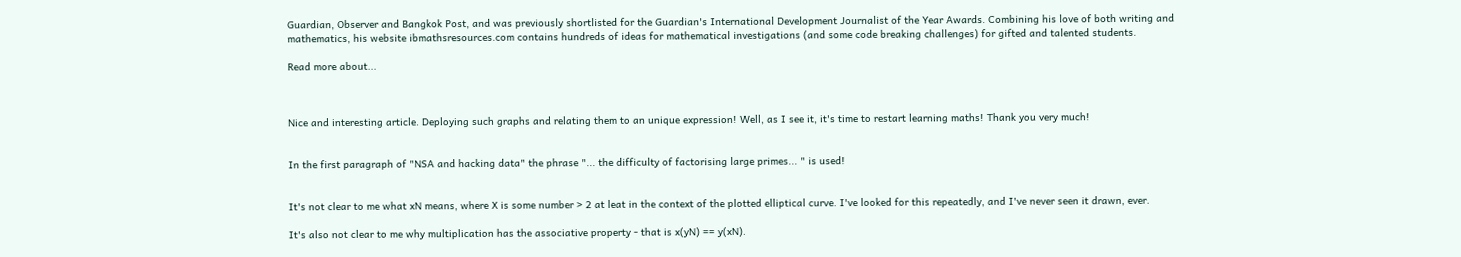Guardian, Observer and Bangkok Post, and was previously shortlisted for the Guardian's International Development Journalist of the Year Awards. Combining his love of both writing and mathematics, his website ibmathsresources.com contains hundreds of ideas for mathematical investigations (and some code breaking challenges) for gifted and talented students.

Read more about...



Nice and interesting article. Deploying such graphs and relating them to an unique expression! Well, as I see it, it's time to restart learning maths! Thank you very much!


In the first paragraph of "NSA and hacking data" the phrase "... the difficulty of factorising large primes... " is used!


It's not clear to me what xN means, where X is some number > 2 at leat in the context of the plotted elliptical curve. I've looked for this repeatedly, and I've never seen it drawn, ever.

It's also not clear to me why multiplication has the associative property - that is x(yN) == y(xN).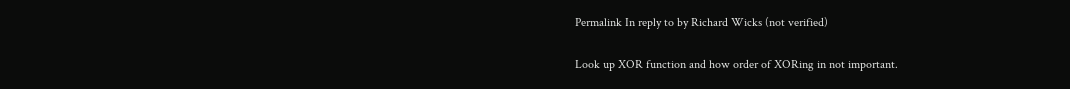Permalink In reply to by Richard Wicks (not verified)

Look up XOR function and how order of XORing in not important.